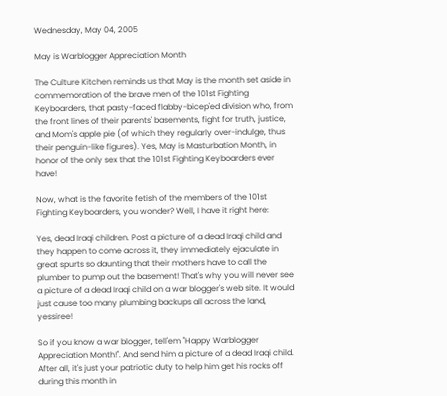Wednesday, May 04, 2005

May is Warblogger Appreciation Month

The Culture Kitchen reminds us that May is the month set aside in commemoration of the brave men of the 101st Fighting Keyboarders, that pasty-faced flabby-bicep'ed division who, from the front lines of their parents' basements, fight for truth, justice, and Mom's apple pie (of which they regularly over-indulge, thus their penguin-like figures). Yes, May is Masturbation Month, in honor of the only sex that the 101st Fighting Keyboarders ever have!

Now, what is the favorite fetish of the members of the 101st Fighting Keyboarders, you wonder? Well, I have it right here:

Yes, dead Iraqi children. Post a picture of a dead Iraqi child and they happen to come across it, they immediately ejaculate in great spurts so daunting that their mothers have to call the plumber to pump out the basement! That's why you will never see a picture of a dead Iraqi child on a war blogger's web site. It would just cause too many plumbing backups all across the land, yessiree!

So if you know a war blogger, tell'em "Happy Warblogger Appreciation Month!". And send him a picture of a dead Iraqi child. After all, it's just your patriotic duty to help him get his rocks off during this month in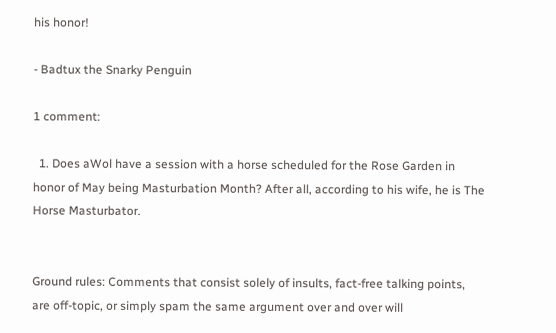his honor!

- Badtux the Snarky Penguin

1 comment:

  1. Does aWol have a session with a horse scheduled for the Rose Garden in honor of May being Masturbation Month? After all, according to his wife, he is The Horse Masturbator.


Ground rules: Comments that consist solely of insults, fact-free talking points, are off-topic, or simply spam the same argument over and over will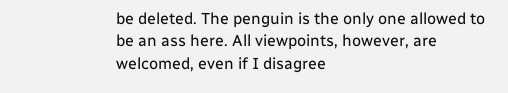be deleted. The penguin is the only one allowed to be an ass here. All viewpoints, however, are welcomed, even if I disagree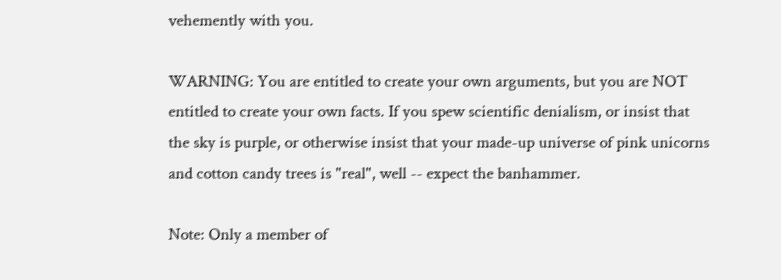vehemently with you.

WARNING: You are entitled to create your own arguments, but you are NOT entitled to create your own facts. If you spew scientific denialism, or insist that the sky is purple, or otherwise insist that your made-up universe of pink unicorns and cotton candy trees is "real", well -- expect the banhammer.

Note: Only a member of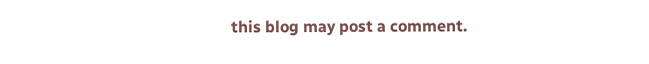this blog may post a comment.